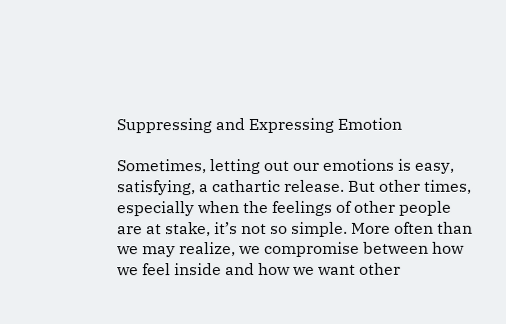Suppressing and Expressing Emotion

Sometimes, letting out our emotions is easy, satisfying, a cathartic release. But other times, especially when the feelings of other people are at stake, it’s not so simple. More often than we may realize, we compromise between how we feel inside and how we want other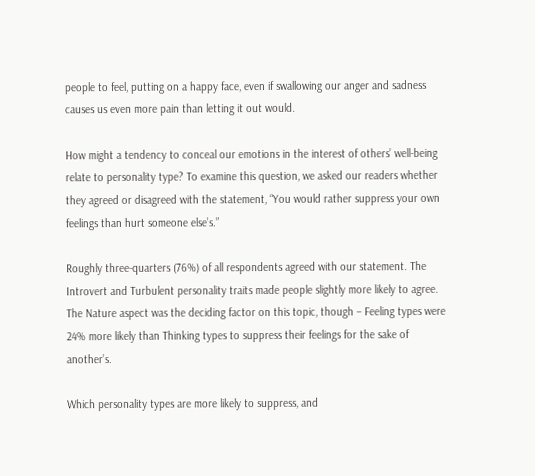people to feel, putting on a happy face, even if swallowing our anger and sadness causes us even more pain than letting it out would.

How might a tendency to conceal our emotions in the interest of others’ well-being relate to personality type? To examine this question, we asked our readers whether they agreed or disagreed with the statement, “You would rather suppress your own feelings than hurt someone else’s.”

Roughly three-quarters (76%) of all respondents agreed with our statement. The Introvert and Turbulent personality traits made people slightly more likely to agree. The Nature aspect was the deciding factor on this topic, though – Feeling types were 24% more likely than Thinking types to suppress their feelings for the sake of another’s.

Which personality types are more likely to suppress, and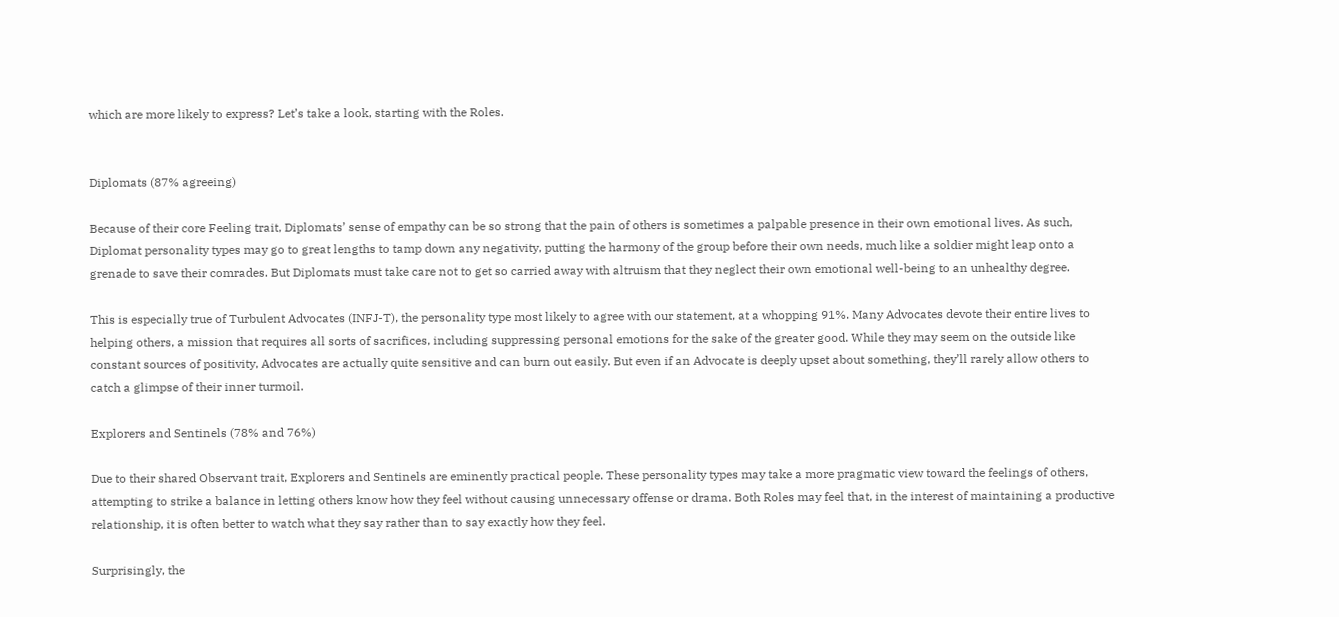which are more likely to express? Let’s take a look, starting with the Roles.


Diplomats (87% agreeing)

Because of their core Feeling trait, Diplomats’ sense of empathy can be so strong that the pain of others is sometimes a palpable presence in their own emotional lives. As such, Diplomat personality types may go to great lengths to tamp down any negativity, putting the harmony of the group before their own needs, much like a soldier might leap onto a grenade to save their comrades. But Diplomats must take care not to get so carried away with altruism that they neglect their own emotional well-being to an unhealthy degree.

This is especially true of Turbulent Advocates (INFJ-T), the personality type most likely to agree with our statement, at a whopping 91%. Many Advocates devote their entire lives to helping others, a mission that requires all sorts of sacrifices, including suppressing personal emotions for the sake of the greater good. While they may seem on the outside like constant sources of positivity, Advocates are actually quite sensitive and can burn out easily. But even if an Advocate is deeply upset about something, they’ll rarely allow others to catch a glimpse of their inner turmoil.

Explorers and Sentinels (78% and 76%)

Due to their shared Observant trait, Explorers and Sentinels are eminently practical people. These personality types may take a more pragmatic view toward the feelings of others, attempting to strike a balance in letting others know how they feel without causing unnecessary offense or drama. Both Roles may feel that, in the interest of maintaining a productive relationship, it is often better to watch what they say rather than to say exactly how they feel.

Surprisingly, the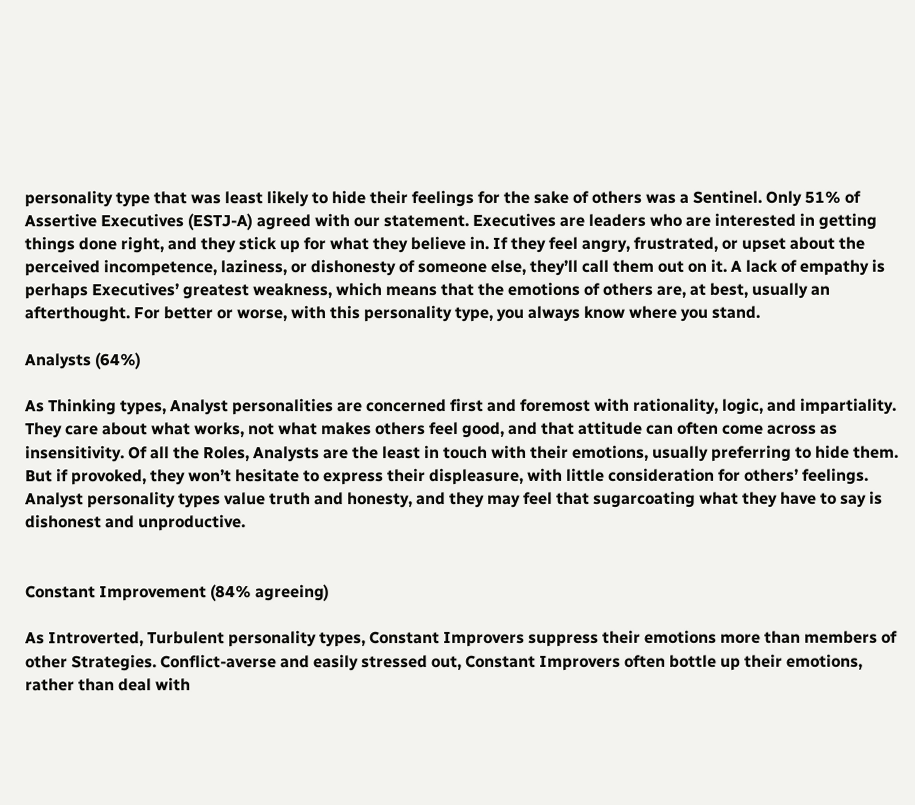personality type that was least likely to hide their feelings for the sake of others was a Sentinel. Only 51% of Assertive Executives (ESTJ-A) agreed with our statement. Executives are leaders who are interested in getting things done right, and they stick up for what they believe in. If they feel angry, frustrated, or upset about the perceived incompetence, laziness, or dishonesty of someone else, they’ll call them out on it. A lack of empathy is perhaps Executives’ greatest weakness, which means that the emotions of others are, at best, usually an afterthought. For better or worse, with this personality type, you always know where you stand.

Analysts (64%)

As Thinking types, Analyst personalities are concerned first and foremost with rationality, logic, and impartiality. They care about what works, not what makes others feel good, and that attitude can often come across as insensitivity. Of all the Roles, Analysts are the least in touch with their emotions, usually preferring to hide them. But if provoked, they won’t hesitate to express their displeasure, with little consideration for others’ feelings. Analyst personality types value truth and honesty, and they may feel that sugarcoating what they have to say is dishonest and unproductive.


Constant Improvement (84% agreeing)

As Introverted, Turbulent personality types, Constant Improvers suppress their emotions more than members of other Strategies. Conflict-averse and easily stressed out, Constant Improvers often bottle up their emotions, rather than deal with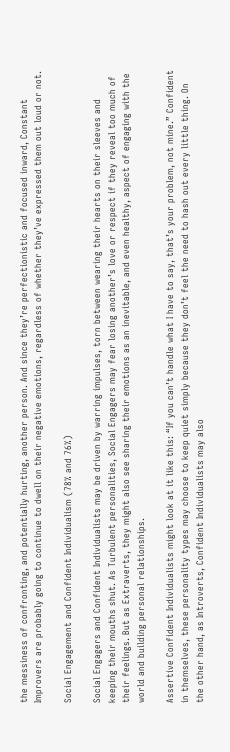the messiness of confronting, and potentially hurting, another person. And since they’re perfectionistic and focused inward, Constant Improvers are probably going to continue to dwell on their negative emotions, regardless of whether they’ve expressed them out loud or not.

Social Engagement and Confident Individualism (78% and 76%)

Social Engagers and Confident Individualists may be driven by warring impulses, torn between wearing their hearts on their sleeves and keeping their mouths shut. As Turbulent personalities, Social Engagers may fear losing another’s love or respect if they reveal too much of their feelings. But as Extraverts, they might also see sharing their emotions as an inevitable, and even healthy, aspect of engaging with the world and building personal relationships.

Assertive Confident Individualists might look at it like this: “If you can’t handle what I have to say, that’s your problem, not mine.” Confident in themselves, these personality types may choose to keep quiet simply because they don’t feel the need to hash out every little thing. On the other hand, as Introverts, Confident Individualists may also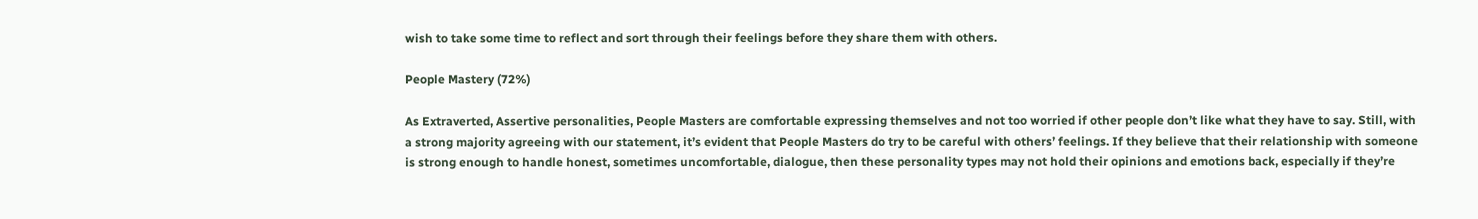wish to take some time to reflect and sort through their feelings before they share them with others.

People Mastery (72%)

As Extraverted, Assertive personalities, People Masters are comfortable expressing themselves and not too worried if other people don’t like what they have to say. Still, with a strong majority agreeing with our statement, it’s evident that People Masters do try to be careful with others’ feelings. If they believe that their relationship with someone is strong enough to handle honest, sometimes uncomfortable, dialogue, then these personality types may not hold their opinions and emotions back, especially if they’re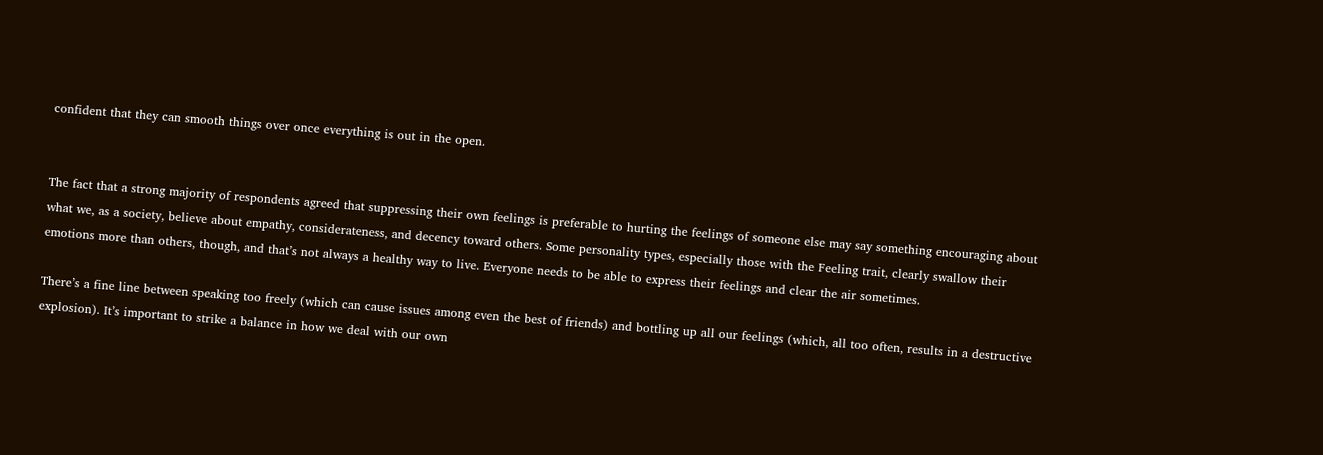confident that they can smooth things over once everything is out in the open.


The fact that a strong majority of respondents agreed that suppressing their own feelings is preferable to hurting the feelings of someone else may say something encouraging about what we, as a society, believe about empathy, considerateness, and decency toward others. Some personality types, especially those with the Feeling trait, clearly swallow their emotions more than others, though, and that’s not always a healthy way to live. Everyone needs to be able to express their feelings and clear the air sometimes.

There’s a fine line between speaking too freely (which can cause issues among even the best of friends) and bottling up all our feelings (which, all too often, results in a destructive explosion). It’s important to strike a balance in how we deal with our own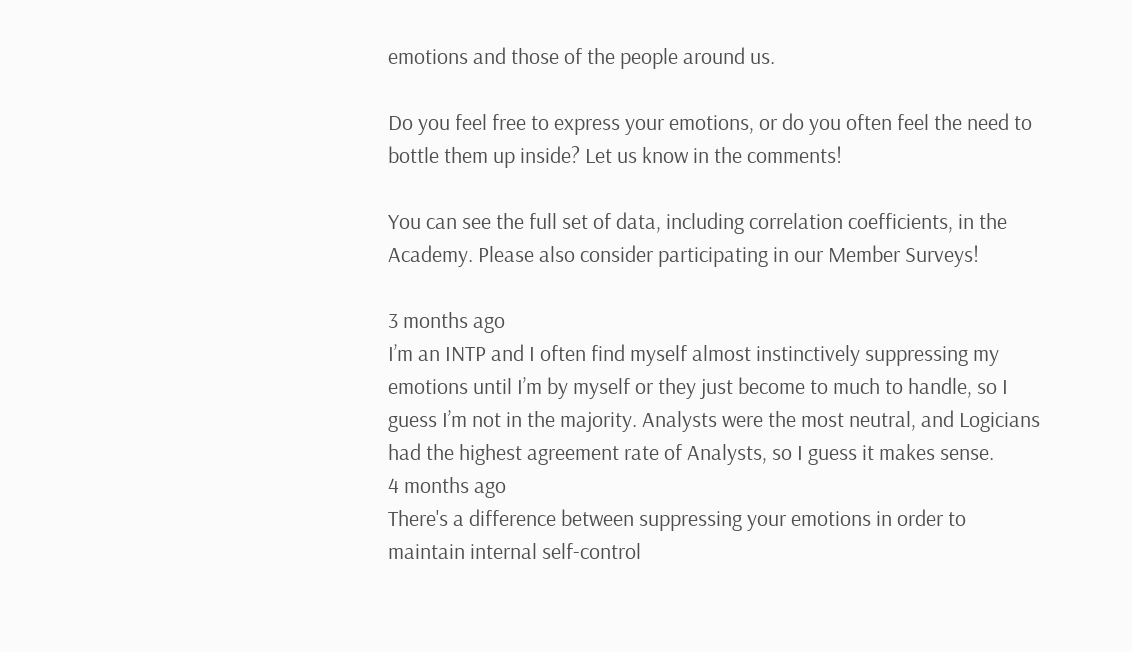emotions and those of the people around us.

Do you feel free to express your emotions, or do you often feel the need to bottle them up inside? Let us know in the comments!

You can see the full set of data, including correlation coefficients, in the Academy. Please also consider participating in our Member Surveys!

3 months ago
I’m an INTP and I often find myself almost instinctively suppressing my emotions until I’m by myself or they just become to much to handle, so I guess I’m not in the majority. Analysts were the most neutral, and Logicians had the highest agreement rate of Analysts, so I guess it makes sense.
4 months ago
There's a difference between suppressing your emotions in order to maintain internal self-control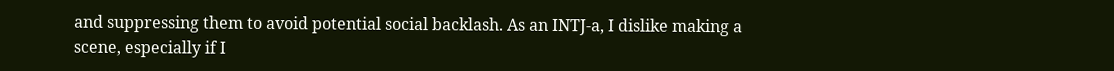and suppressing them to avoid potential social backlash. As an INTJ-a, I dislike making a scene, especially if I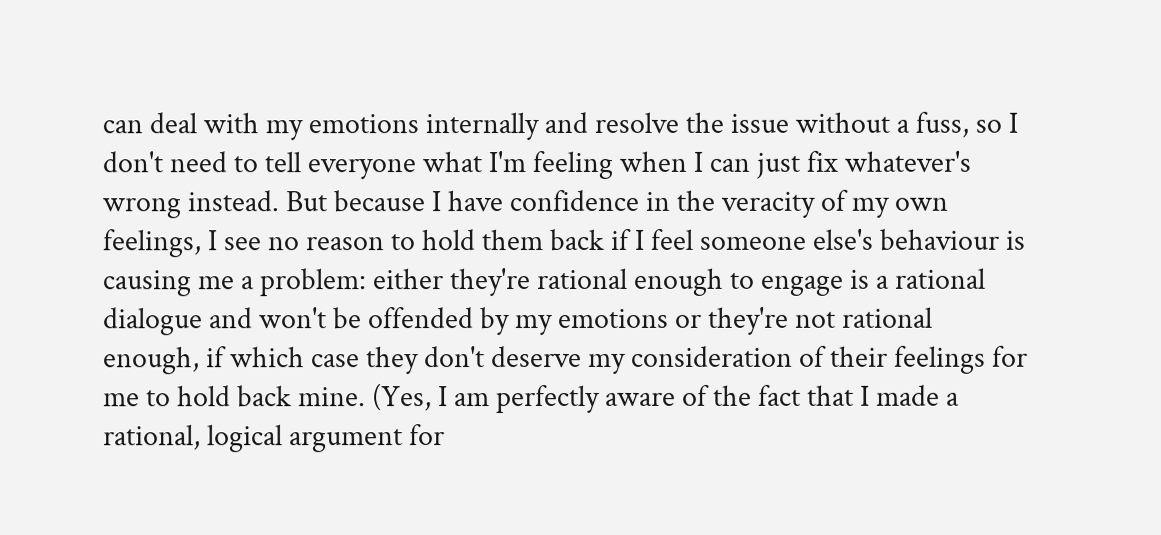can deal with my emotions internally and resolve the issue without a fuss, so I don't need to tell everyone what I'm feeling when I can just fix whatever's wrong instead. But because I have confidence in the veracity of my own feelings, I see no reason to hold them back if I feel someone else's behaviour is causing me a problem: either they're rational enough to engage is a rational dialogue and won't be offended by my emotions or they're not rational enough, if which case they don't deserve my consideration of their feelings for me to hold back mine. (Yes, I am perfectly aware of the fact that I made a rational, logical argument for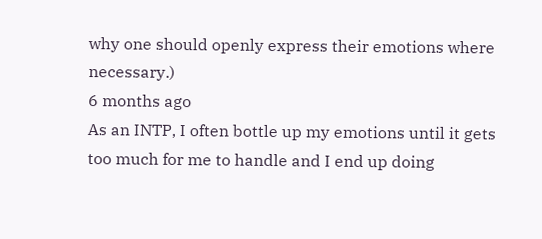why one should openly express their emotions where necessary.)
6 months ago
As an INTP, I often bottle up my emotions until it gets too much for me to handle and I end up doing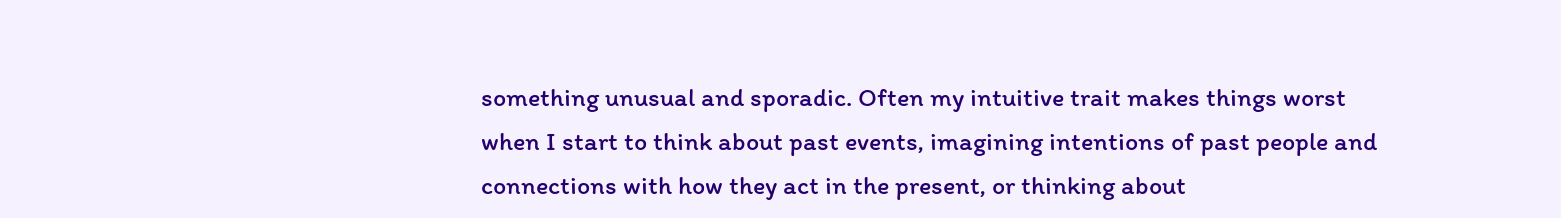something unusual and sporadic. Often my intuitive trait makes things worst when I start to think about past events, imagining intentions of past people and connections with how they act in the present, or thinking about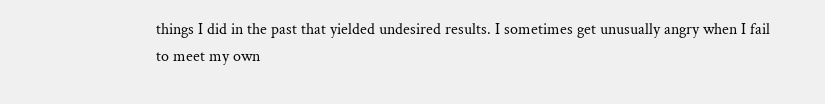things I did in the past that yielded undesired results. I sometimes get unusually angry when I fail to meet my own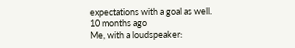expectations with a goal as well.
10 months ago
Me, with a loudspeaker: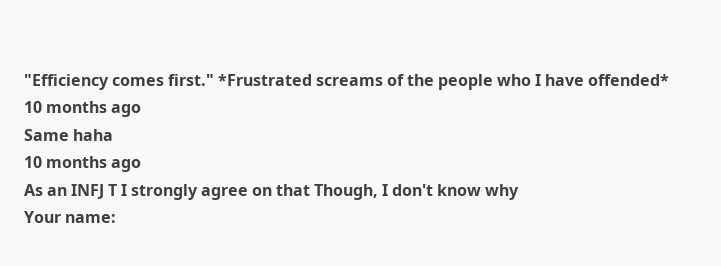"Efficiency comes first." *Frustrated screams of the people who I have offended*
10 months ago
Same haha
10 months ago
As an INFJ T I strongly agree on that Though, I don't know why
Your name: